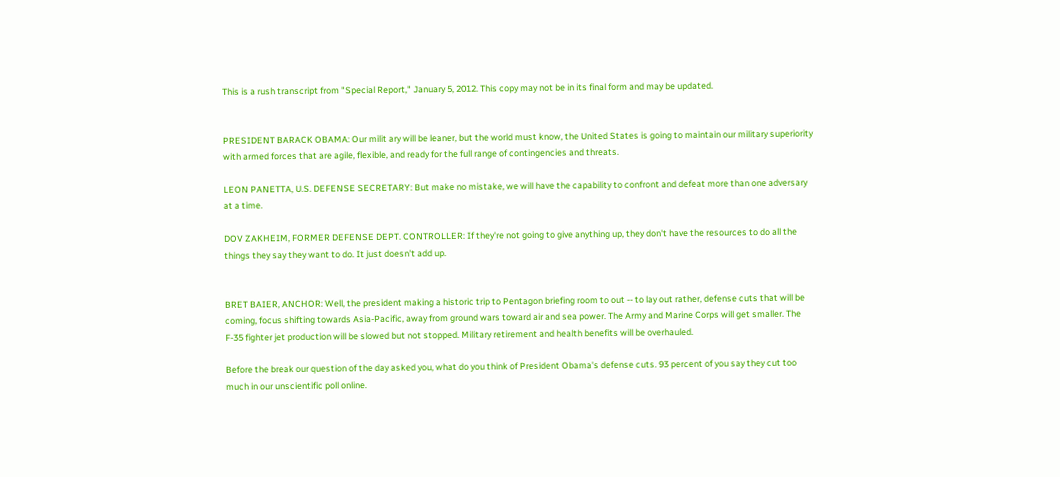This is a rush transcript from "Special Report," January 5, 2012. This copy may not be in its final form and may be updated.


PRESIDENT BARACK OBAMA: Our milit ary will be leaner, but the world must know, the United States is going to maintain our military superiority with armed forces that are agile, flexible, and ready for the full range of contingencies and threats.

LEON PANETTA, U.S. DEFENSE SECRETARY: But make no mistake, we will have the capability to confront and defeat more than one adversary at a time.

DOV ZAKHEIM, FORMER DEFENSE DEPT. CONTROLLER: If they're not going to give anything up, they don't have the resources to do all the things they say they want to do. It just doesn't add up.


BRET BAIER, ANCHOR: Well, the president making a historic trip to Pentagon briefing room to out -- to lay out rather, defense cuts that will be coming, focus shifting towards Asia-Pacific, away from ground wars toward air and sea power. The Army and Marine Corps will get smaller. The F-35 fighter jet production will be slowed but not stopped. Military retirement and health benefits will be overhauled.

Before the break our question of the day asked you, what do you think of President Obama's defense cuts. 93 percent of you say they cut too much in our unscientific poll online.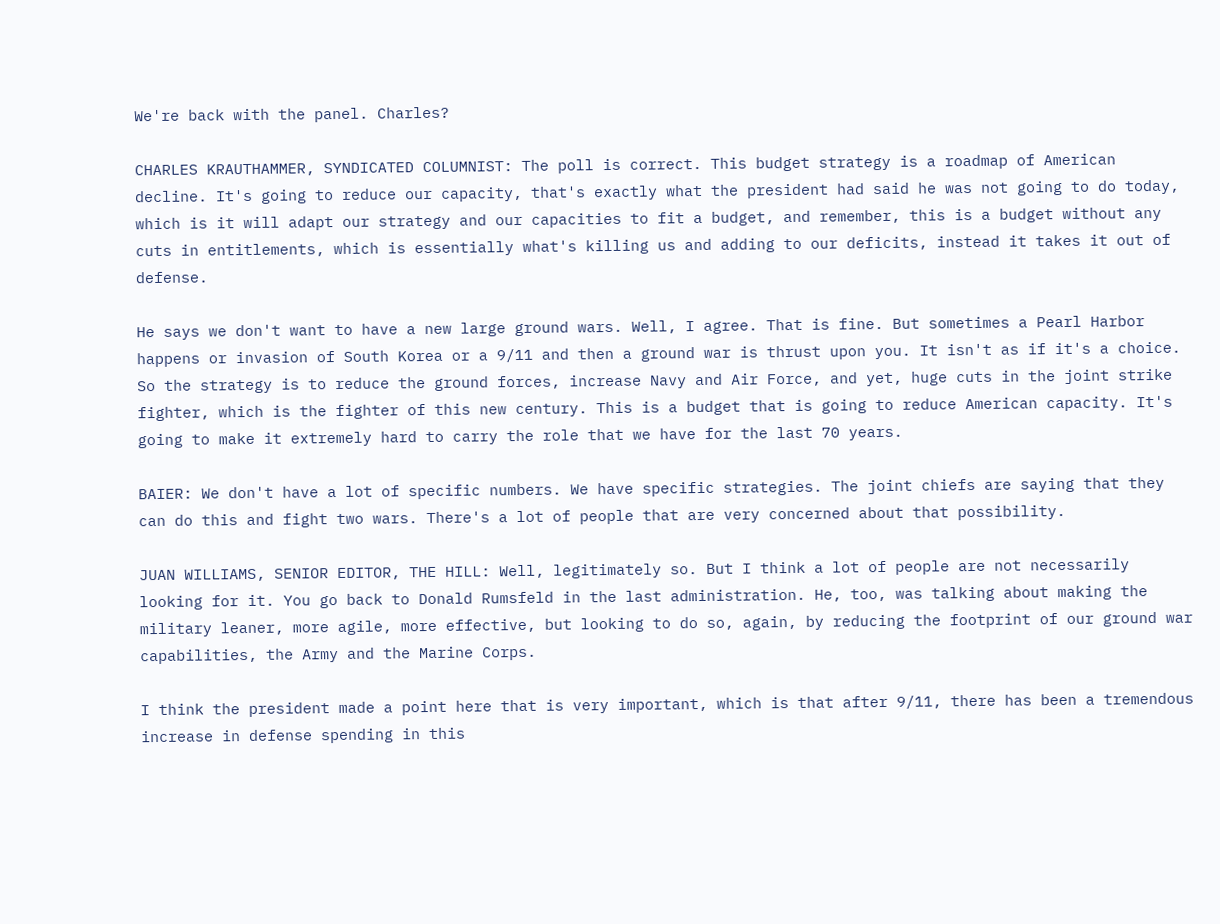We're back with the panel. Charles?

CHARLES KRAUTHAMMER, SYNDICATED COLUMNIST: The poll is correct. This budget strategy is a roadmap of American decline. It's going to reduce our capacity, that's exactly what the president had said he was not going to do today, which is it will adapt our strategy and our capacities to fit a budget, and remember, this is a budget without any cuts in entitlements, which is essentially what's killing us and adding to our deficits, instead it takes it out of defense.

He says we don't want to have a new large ground wars. Well, I agree. That is fine. But sometimes a Pearl Harbor happens or invasion of South Korea or a 9/11 and then a ground war is thrust upon you. It isn't as if it's a choice. So the strategy is to reduce the ground forces, increase Navy and Air Force, and yet, huge cuts in the joint strike fighter, which is the fighter of this new century. This is a budget that is going to reduce American capacity. It's going to make it extremely hard to carry the role that we have for the last 70 years.

BAIER: We don't have a lot of specific numbers. We have specific strategies. The joint chiefs are saying that they can do this and fight two wars. There's a lot of people that are very concerned about that possibility.

JUAN WILLIAMS, SENIOR EDITOR, THE HILL: Well, legitimately so. But I think a lot of people are not necessarily looking for it. You go back to Donald Rumsfeld in the last administration. He, too, was talking about making the military leaner, more agile, more effective, but looking to do so, again, by reducing the footprint of our ground war capabilities, the Army and the Marine Corps.

I think the president made a point here that is very important, which is that after 9/11, there has been a tremendous increase in defense spending in this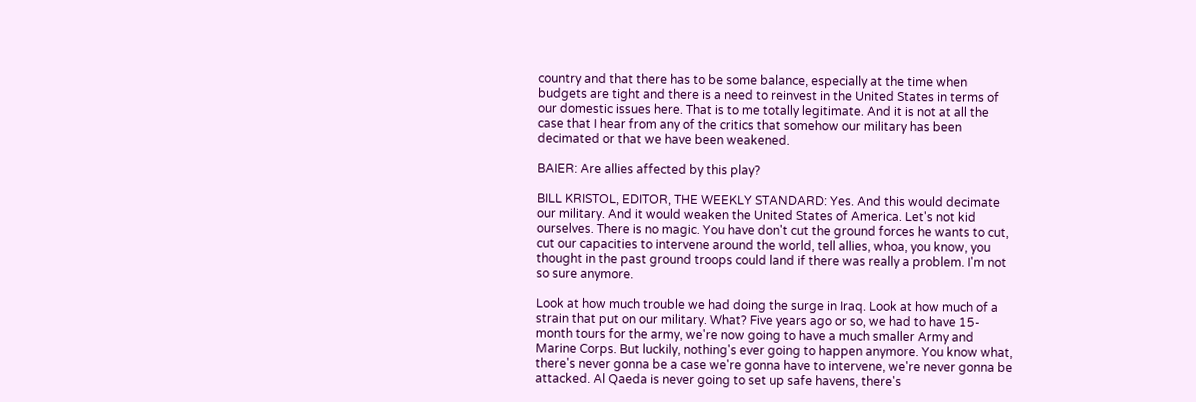country and that there has to be some balance, especially at the time when budgets are tight and there is a need to reinvest in the United States in terms of our domestic issues here. That is to me totally legitimate. And it is not at all the case that I hear from any of the critics that somehow our military has been decimated or that we have been weakened.

BAIER: Are allies affected by this play?

BILL KRISTOL, EDITOR, THE WEEKLY STANDARD: Yes. And this would decimate our military. And it would weaken the United States of America. Let's not kid ourselves. There is no magic. You have don't cut the ground forces he wants to cut, cut our capacities to intervene around the world, tell allies, whoa, you know, you thought in the past ground troops could land if there was really a problem. I'm not so sure anymore.

Look at how much trouble we had doing the surge in Iraq. Look at how much of a strain that put on our military. What? Five years ago or so, we had to have 15-month tours for the army, we're now going to have a much smaller Army and Marine Corps. But luckily, nothing's ever going to happen anymore. You know what, there's never gonna be a case we're gonna have to intervene, we're never gonna be attacked. Al Qaeda is never going to set up safe havens, there's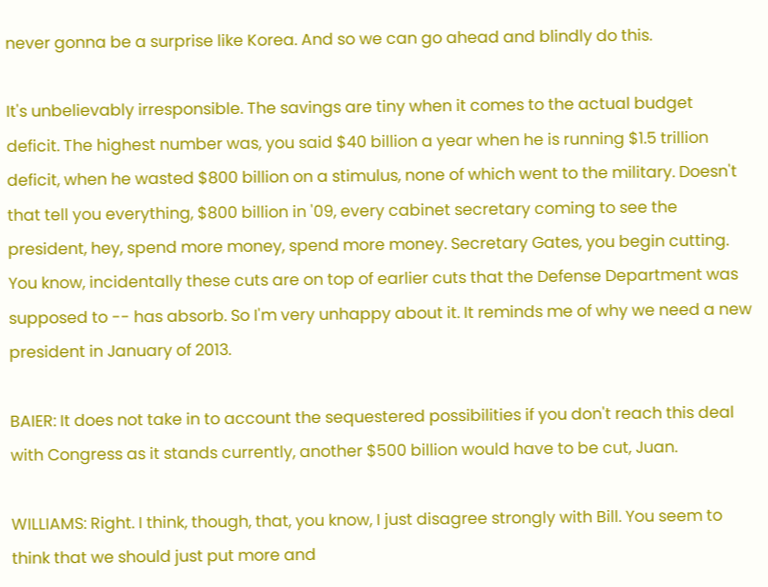never gonna be a surprise like Korea. And so we can go ahead and blindly do this.

It's unbelievably irresponsible. The savings are tiny when it comes to the actual budget deficit. The highest number was, you said $40 billion a year when he is running $1.5 trillion deficit, when he wasted $800 billion on a stimulus, none of which went to the military. Doesn't that tell you everything, $800 billion in '09, every cabinet secretary coming to see the president, hey, spend more money, spend more money. Secretary Gates, you begin cutting. You know, incidentally these cuts are on top of earlier cuts that the Defense Department was supposed to -- has absorb. So I'm very unhappy about it. It reminds me of why we need a new president in January of 2013.

BAIER: It does not take in to account the sequestered possibilities if you don't reach this deal with Congress as it stands currently, another $500 billion would have to be cut, Juan.

WILLIAMS: Right. I think, though, that, you know, I just disagree strongly with Bill. You seem to think that we should just put more and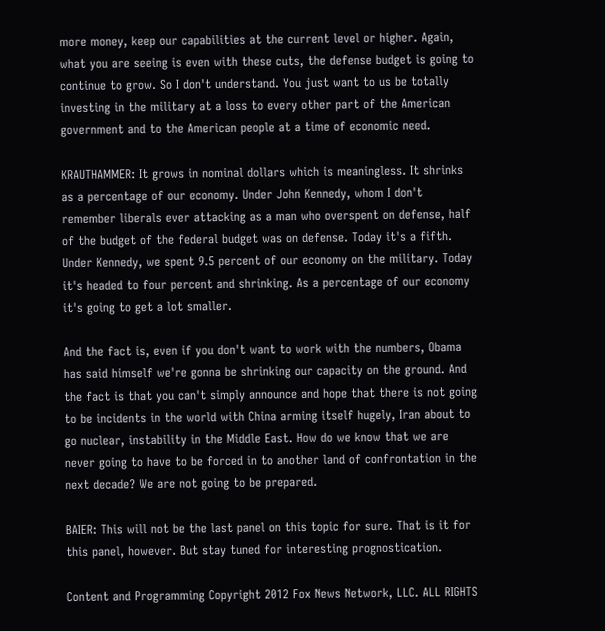more money, keep our capabilities at the current level or higher. Again, what you are seeing is even with these cuts, the defense budget is going to continue to grow. So I don't understand. You just want to us be totally investing in the military at a loss to every other part of the American government and to the American people at a time of economic need.

KRAUTHAMMER: It grows in nominal dollars which is meaningless. It shrinks as a percentage of our economy. Under John Kennedy, whom I don't remember liberals ever attacking as a man who overspent on defense, half of the budget of the federal budget was on defense. Today it's a fifth. Under Kennedy, we spent 9.5 percent of our economy on the military. Today it's headed to four percent and shrinking. As a percentage of our economy it's going to get a lot smaller.

And the fact is, even if you don't want to work with the numbers, Obama has said himself we're gonna be shrinking our capacity on the ground. And the fact is that you can't simply announce and hope that there is not going to be incidents in the world with China arming itself hugely, Iran about to go nuclear, instability in the Middle East. How do we know that we are never going to have to be forced in to another land of confrontation in the next decade? We are not going to be prepared.

BAIER: This will not be the last panel on this topic for sure. That is it for this panel, however. But stay tuned for interesting prognostication.

Content and Programming Copyright 2012 Fox News Network, LLC. ALL RIGHTS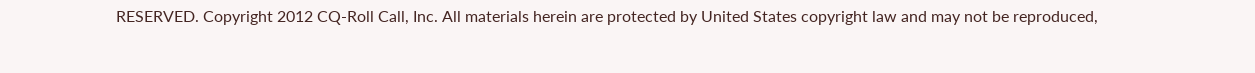RESERVED. Copyright 2012 CQ-Roll Call, Inc. All materials herein are protected by United States copyright law and may not be reproduced,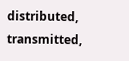distributed, transmitted,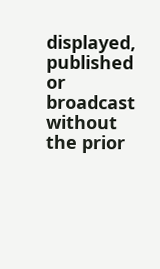displayed, published or broadcast without the prior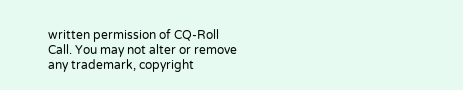written permission of CQ-Roll Call. You may not alter or remove any trademark, copyright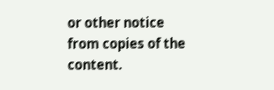or other notice from copies of the content.